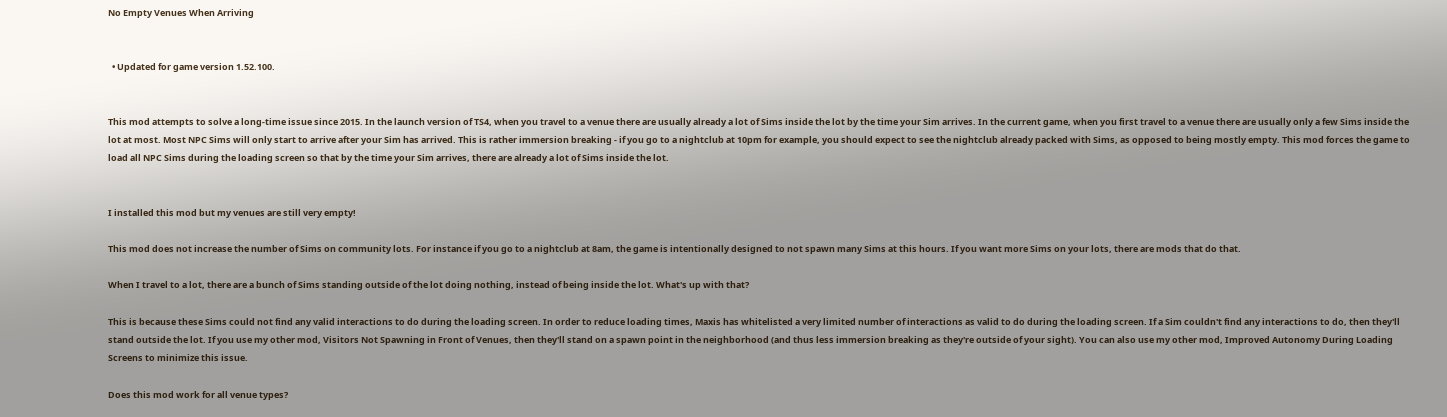No Empty Venues When Arriving


  • Updated for game version 1.52.100.


This mod attempts to solve a long-time issue since 2015. In the launch version of TS4, when you travel to a venue there are usually already a lot of Sims inside the lot by the time your Sim arrives. In the current game, when you first travel to a venue there are usually only a few Sims inside the lot at most. Most NPC Sims will only start to arrive after your Sim has arrived. This is rather immersion breaking - if you go to a nightclub at 10pm for example, you should expect to see the nightclub already packed with Sims, as opposed to being mostly empty. This mod forces the game to load all NPC Sims during the loading screen so that by the time your Sim arrives, there are already a lot of Sims inside the lot.


I installed this mod but my venues are still very empty!

This mod does not increase the number of Sims on community lots. For instance if you go to a nightclub at 8am, the game is intentionally designed to not spawn many Sims at this hours. If you want more Sims on your lots, there are mods that do that.

When I travel to a lot, there are a bunch of Sims standing outside of the lot doing nothing, instead of being inside the lot. What's up with that?

This is because these Sims could not find any valid interactions to do during the loading screen. In order to reduce loading times, Maxis has whitelisted a very limited number of interactions as valid to do during the loading screen. If a Sim couldn't find any interactions to do, then they'll stand outside the lot. If you use my other mod, Visitors Not Spawning in Front of Venues, then they'll stand on a spawn point in the neighborhood (and thus less immersion breaking as they're outside of your sight). You can also use my other mod, Improved Autonomy During Loading Screens to minimize this issue.

Does this mod work for all venue types?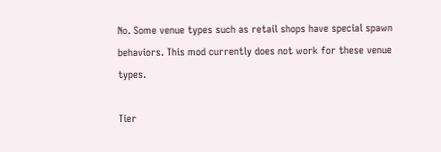No. Some venue types such as retail shops have special spawn behaviors. This mod currently does not work for these venue types.

Tier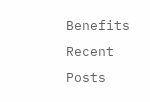Benefits
Recent Posts